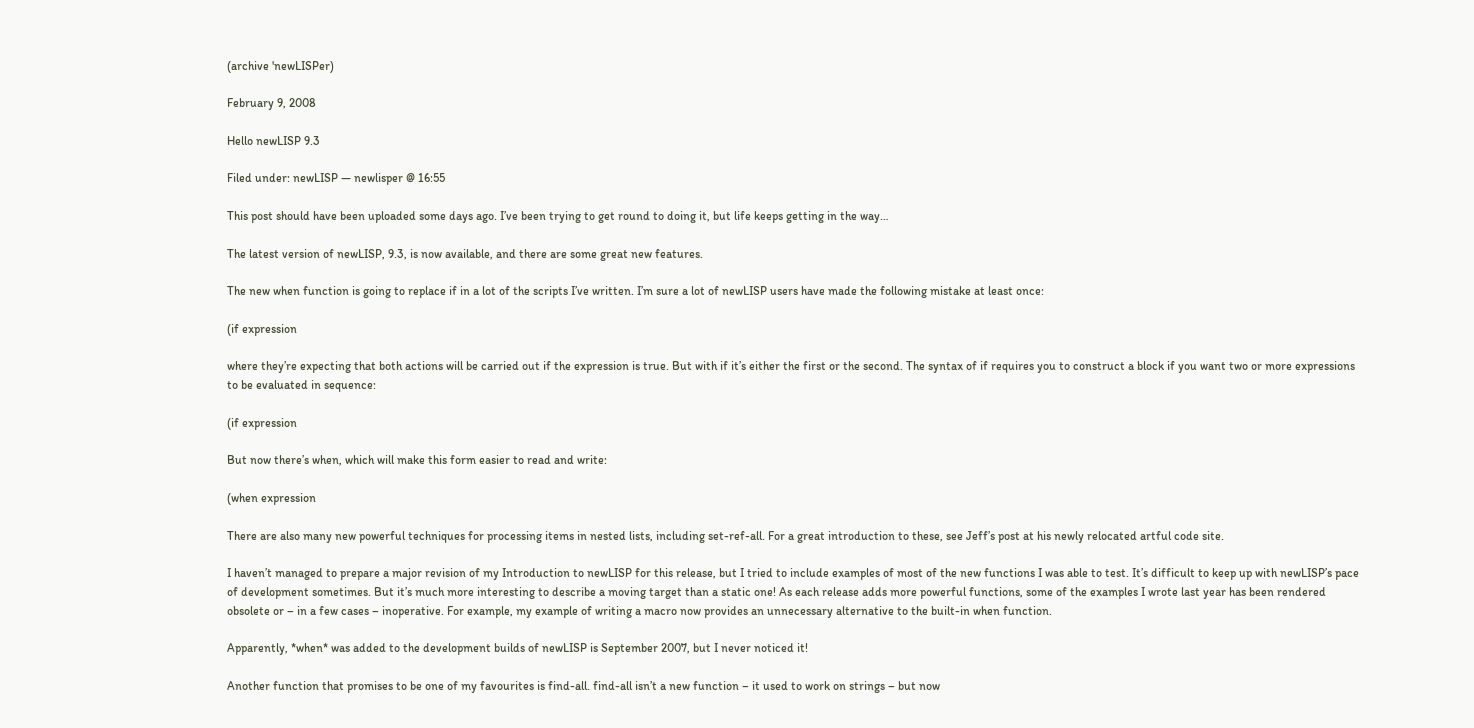(archive 'newLISPer)

February 9, 2008

Hello newLISP 9.3

Filed under: newLISP — newlisper @ 16:55

This post should have been uploaded some days ago. I’ve been trying to get round to doing it, but life keeps getting in the way…

The latest version of newLISP, 9.3, is now available, and there are some great new features.

The new when function is going to replace if in a lot of the scripts I’ve written. I’m sure a lot of newLISP users have made the following mistake at least once:

(if expression

where they’re expecting that both actions will be carried out if the expression is true. But with if it’s either the first or the second. The syntax of if requires you to construct a block if you want two or more expressions to be evaluated in sequence:

(if expression

But now there’s when, which will make this form easier to read and write:

(when expression

There are also many new powerful techniques for processing items in nested lists, including set-ref-all. For a great introduction to these, see Jeff’s post at his newly relocated artful code site.

I haven’t managed to prepare a major revision of my Introduction to newLISP for this release, but I tried to include examples of most of the new functions I was able to test. It’s difficult to keep up with newLISP’s pace of development sometimes. But it’s much more interesting to describe a moving target than a static one! As each release adds more powerful functions, some of the examples I wrote last year has been rendered obsolete or – in a few cases – inoperative. For example, my example of writing a macro now provides an unnecessary alternative to the built-in when function.

Apparently, *when* was added to the development builds of newLISP is September 2007, but I never noticed it!

Another function that promises to be one of my favourites is find-all. find-all isn’t a new function – it used to work on strings – but now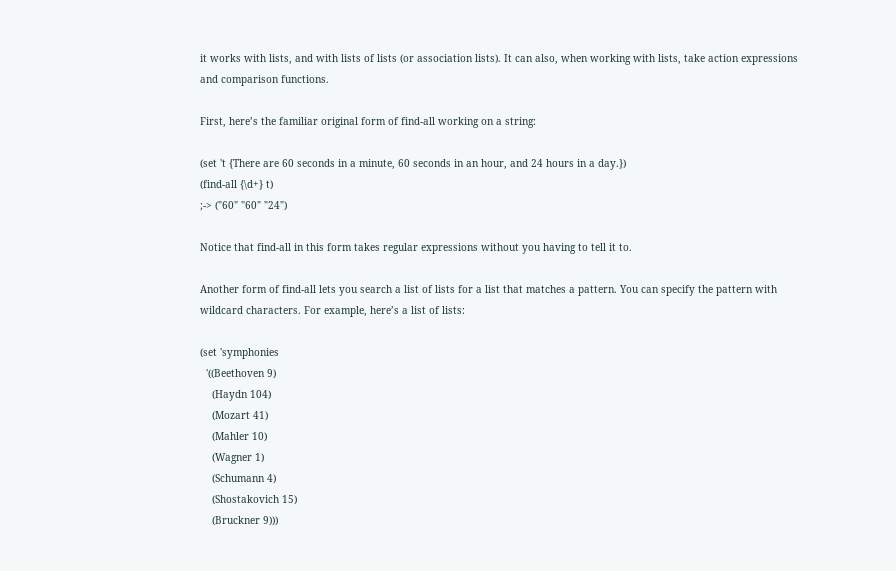it works with lists, and with lists of lists (or association lists). It can also, when working with lists, take action expressions and comparison functions.

First, here’s the familiar original form of find-all working on a string:

(set 't {There are 60 seconds in a minute, 60 seconds in an hour, and 24 hours in a day.})
(find-all {\d+} t)
;-> ("60" "60" "24")

Notice that find-all in this form takes regular expressions without you having to tell it to.

Another form of find-all lets you search a list of lists for a list that matches a pattern. You can specify the pattern with wildcard characters. For example, here’s a list of lists:

(set 'symphonies
  '((Beethoven 9)
    (Haydn 104)
    (Mozart 41)
    (Mahler 10)
    (Wagner 1)
    (Schumann 4)
    (Shostakovich 15)
    (Bruckner 9)))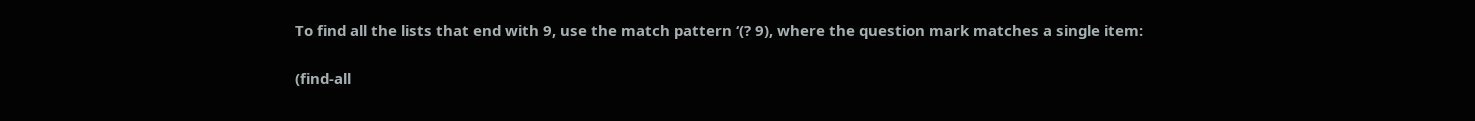To find all the lists that end with 9, use the match pattern ‘(? 9), where the question mark matches a single item:

(find-all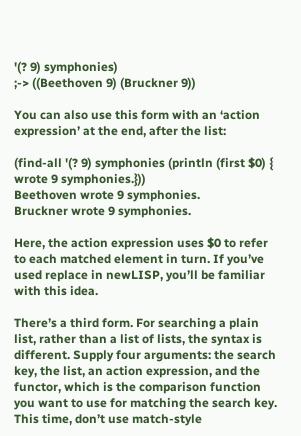'(? 9) symphonies)
;-> ((Beethoven 9) (Bruckner 9))

You can also use this form with an ‘action expression’ at the end, after the list:

(find-all '(? 9) symphonies (println (first $0) { wrote 9 symphonies.}))
Beethoven wrote 9 symphonies.
Bruckner wrote 9 symphonies.

Here, the action expression uses $0 to refer to each matched element in turn. If you’ve used replace in newLISP, you’ll be familiar with this idea.

There’s a third form. For searching a plain list, rather than a list of lists, the syntax is different. Supply four arguments: the search key, the list, an action expression, and the functor, which is the comparison function you want to use for matching the search key. This time, don’t use match-style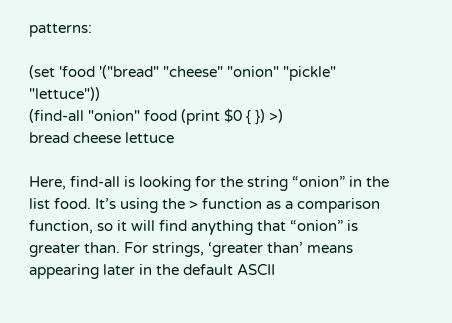patterns:

(set 'food '("bread" "cheese" "onion" "pickle" "lettuce"))
(find-all "onion" food (print $0 { }) >)
bread cheese lettuce

Here, find-all is looking for the string “onion” in the list food. It’s using the > function as a comparison function, so it will find anything that “onion” is greater than. For strings, ‘greater than’ means appearing later in the default ASCII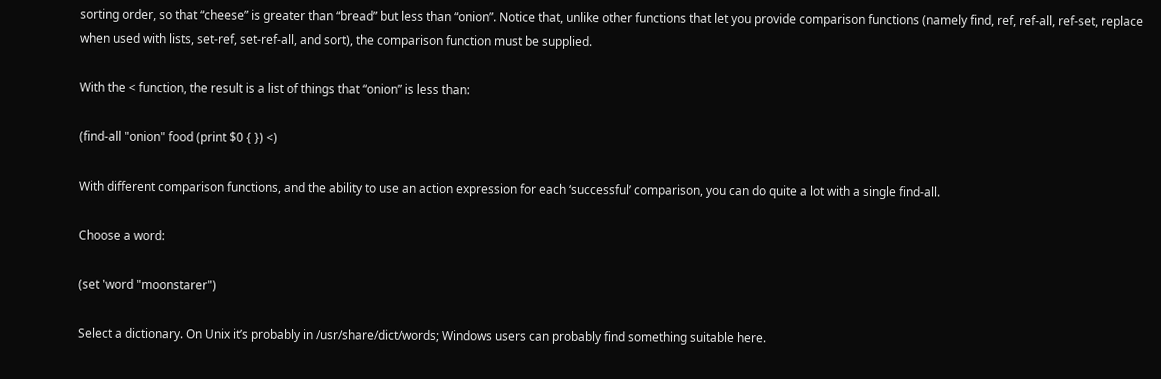sorting order, so that “cheese” is greater than “bread” but less than “onion”. Notice that, unlike other functions that let you provide comparison functions (namely find, ref, ref-all, ref-set, replace when used with lists, set-ref, set-ref-all, and sort), the comparison function must be supplied.

With the < function, the result is a list of things that “onion” is less than:

(find-all "onion" food (print $0 { }) <)

With different comparison functions, and the ability to use an action expression for each ‘successful’ comparison, you can do quite a lot with a single find-all.

Choose a word:

(set 'word "moonstarer")

Select a dictionary. On Unix it’s probably in /usr/share/dict/words; Windows users can probably find something suitable here.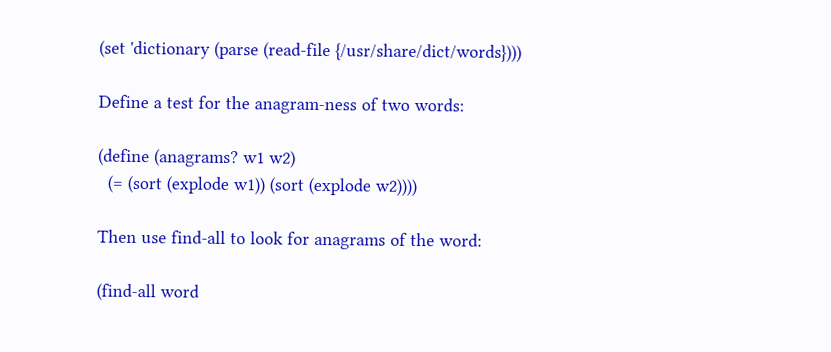(set 'dictionary (parse (read-file {/usr/share/dict/words})))

Define a test for the anagram-ness of two words:

(define (anagrams? w1 w2)
  (= (sort (explode w1)) (sort (explode w2))))

Then use find-all to look for anagrams of the word:

(find-all word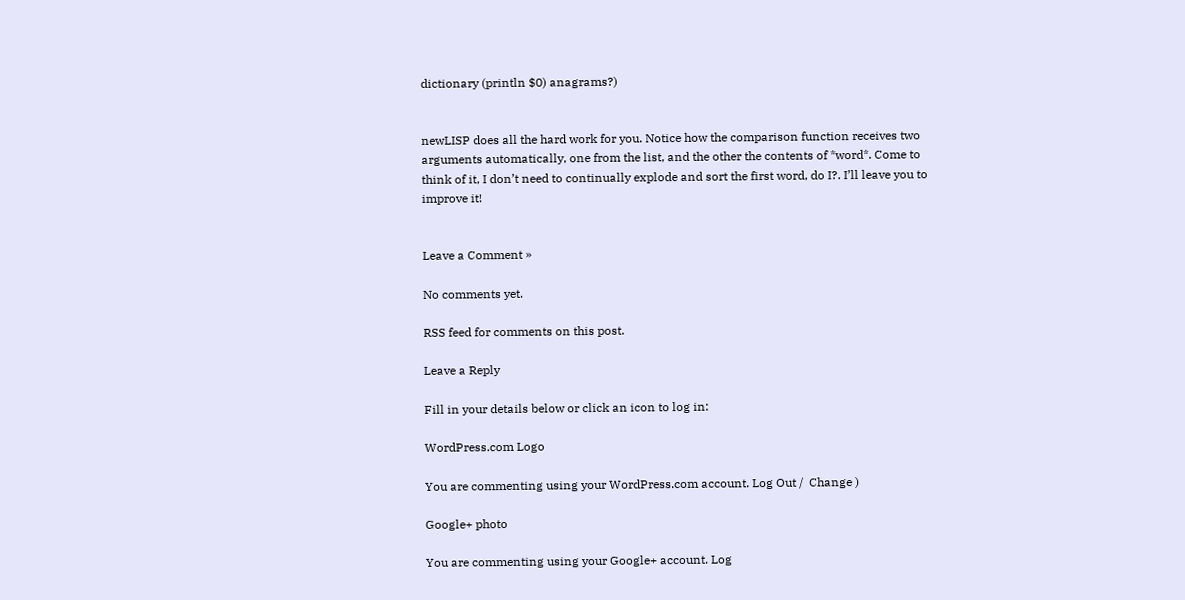dictionary (println $0) anagrams?)


newLISP does all the hard work for you. Notice how the comparison function receives two arguments automatically, one from the list, and the other the contents of *word*. Come to think of it, I don’t need to continually explode and sort the first word, do I?. I’ll leave you to improve it!


Leave a Comment »

No comments yet.

RSS feed for comments on this post.

Leave a Reply

Fill in your details below or click an icon to log in:

WordPress.com Logo

You are commenting using your WordPress.com account. Log Out /  Change )

Google+ photo

You are commenting using your Google+ account. Log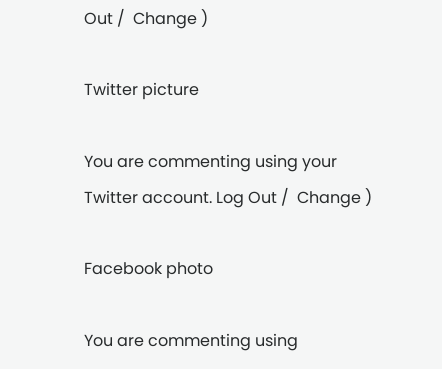Out /  Change )

Twitter picture

You are commenting using your Twitter account. Log Out /  Change )

Facebook photo

You are commenting using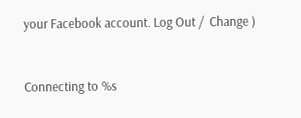your Facebook account. Log Out /  Change )


Connecting to %s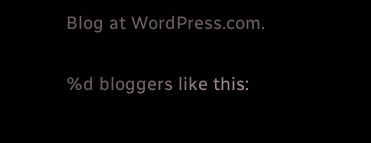Blog at WordPress.com.

%d bloggers like this: